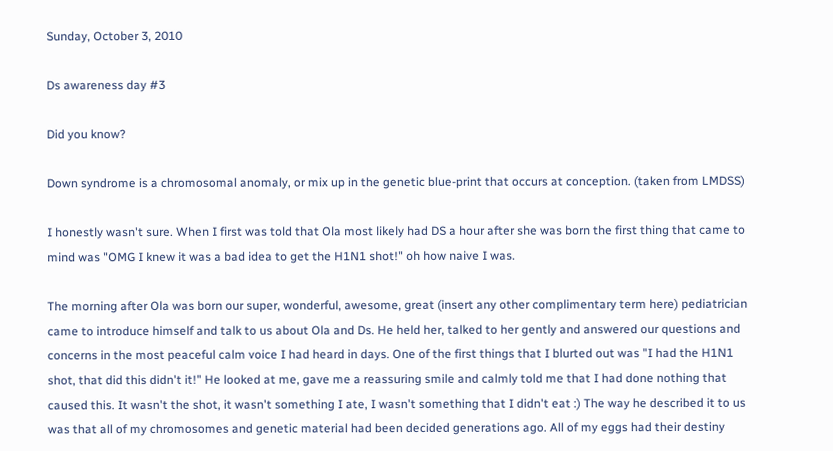Sunday, October 3, 2010

Ds awareness day #3

Did you know?

Down syndrome is a chromosomal anomaly, or mix up in the genetic blue-print that occurs at conception. (taken from LMDSS)

I honestly wasn't sure. When I first was told that Ola most likely had DS a hour after she was born the first thing that came to mind was "OMG I knew it was a bad idea to get the H1N1 shot!" oh how naive I was.

The morning after Ola was born our super, wonderful, awesome, great (insert any other complimentary term here) pediatrician came to introduce himself and talk to us about Ola and Ds. He held her, talked to her gently and answered our questions and concerns in the most peaceful calm voice I had heard in days. One of the first things that I blurted out was "I had the H1N1 shot, that did this didn't it!" He looked at me, gave me a reassuring smile and calmly told me that I had done nothing that caused this. It wasn't the shot, it wasn't something I ate, I wasn't something that I didn't eat :) The way he described it to us was that all of my chromosomes and genetic material had been decided generations ago. All of my eggs had their destiny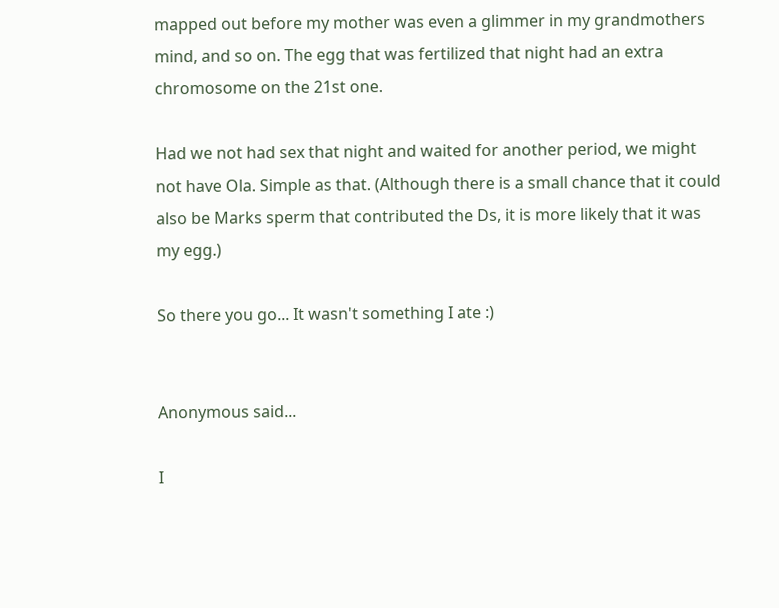mapped out before my mother was even a glimmer in my grandmothers mind, and so on. The egg that was fertilized that night had an extra chromosome on the 21st one.

Had we not had sex that night and waited for another period, we might not have Ola. Simple as that. (Although there is a small chance that it could also be Marks sperm that contributed the Ds, it is more likely that it was my egg.)

So there you go... It wasn't something I ate :)


Anonymous said...

I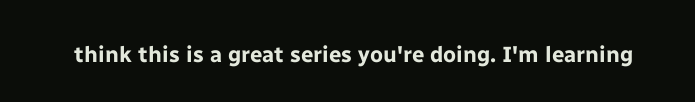think this is a great series you're doing. I'm learning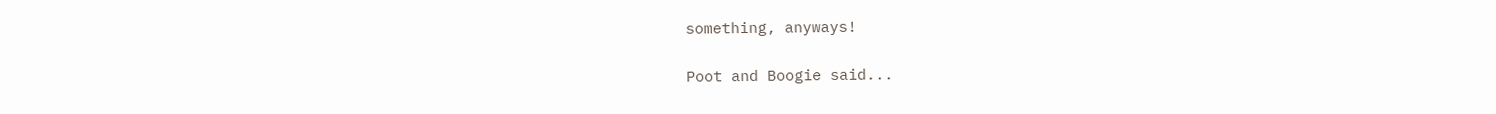something, anyways!

Poot and Boogie said...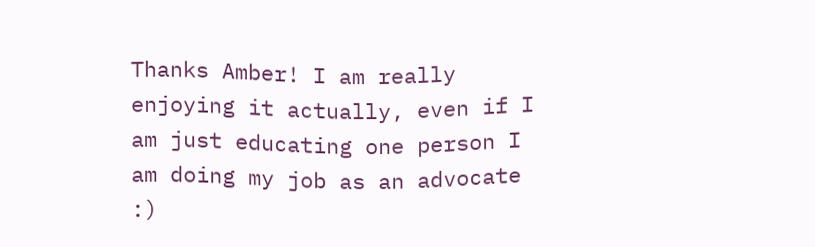Thanks Amber! I am really enjoying it actually, even if I am just educating one person I am doing my job as an advocate :)